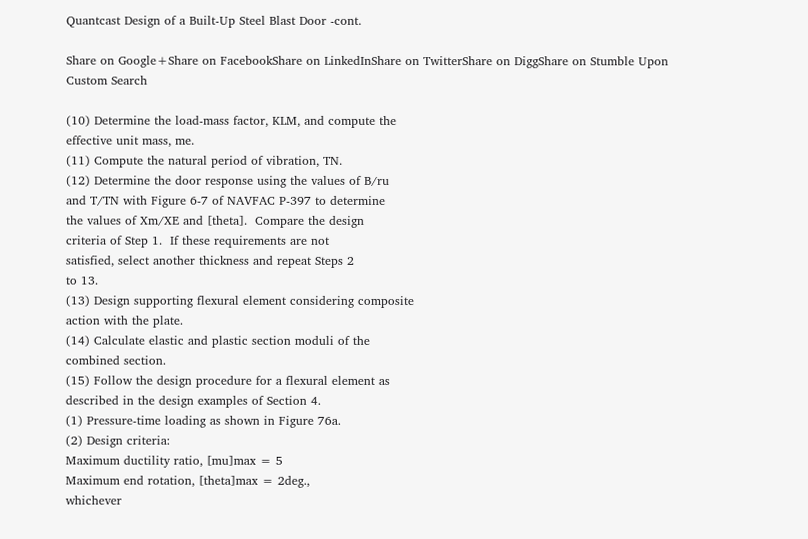Quantcast Design of a Built-Up Steel Blast Door -cont.

Share on Google+Share on FacebookShare on LinkedInShare on TwitterShare on DiggShare on Stumble Upon
Custom Search

(10) Determine the load-mass factor, KLM, and compute the
effective unit mass, me.
(11) Compute the natural period of vibration, TN.
(12) Determine the door response using the values of B/ru
and T/TN with Figure 6-7 of NAVFAC P-397 to determine
the values of Xm/XE and [theta].  Compare the design
criteria of Step 1.  If these requirements are not
satisfied, select another thickness and repeat Steps 2
to 13.
(13) Design supporting flexural element considering composite
action with the plate.
(14) Calculate elastic and plastic section moduli of the
combined section.
(15) Follow the design procedure for a flexural element as
described in the design examples of Section 4.
(1) Pressure-time loading as shown in Figure 76a.
(2) Design criteria:
Maximum ductility ratio, [mu]max = 5
Maximum end rotation, [theta]max = 2deg.,
whichever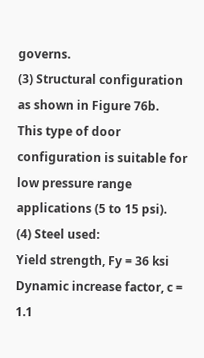governs.
(3) Structural configuration as shown in Figure 76b.
This type of door configuration is suitable for
low pressure range applications (5 to 15 psi).
(4) Steel used:
Yield strength, Fy = 36 ksi
Dynamic increase factor, c = 1.1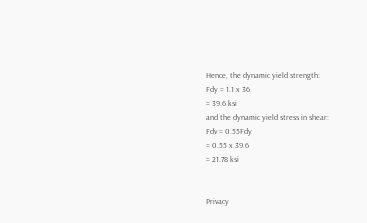Hence, the dynamic yield strength:
Fdy = 1.1 x 36
= 39.6 ksi
and the dynamic yield stress in shear:
Fdv = 0.55Fdy
= 0.55 x 39.6
= 21.78 ksi


Privacy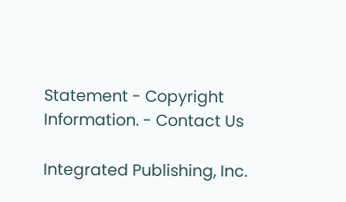Statement - Copyright Information. - Contact Us

Integrated Publishing, Inc.